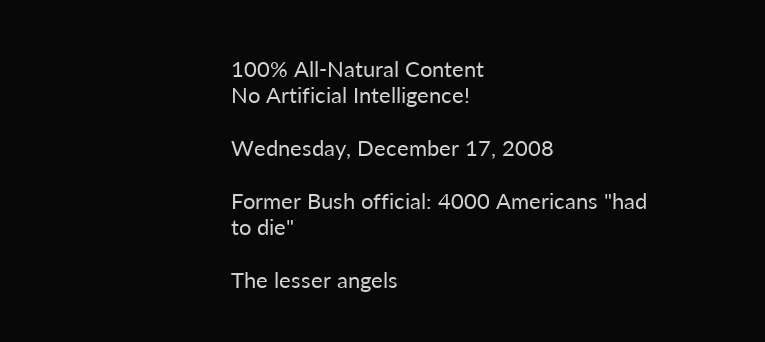100% All-Natural Content
No Artificial Intelligence!

Wednesday, December 17, 2008

Former Bush official: 4000 Americans "had to die"

The lesser angels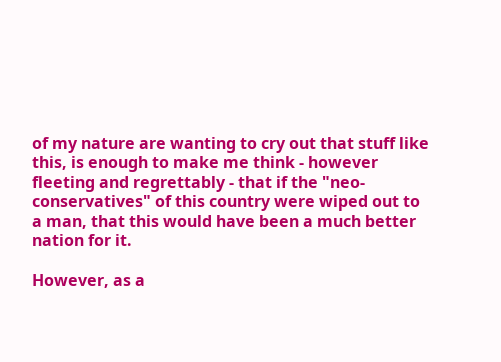of my nature are wanting to cry out that stuff like this, is enough to make me think - however fleeting and regrettably - that if the "neo-conservatives" of this country were wiped out to a man, that this would have been a much better nation for it.

However, as a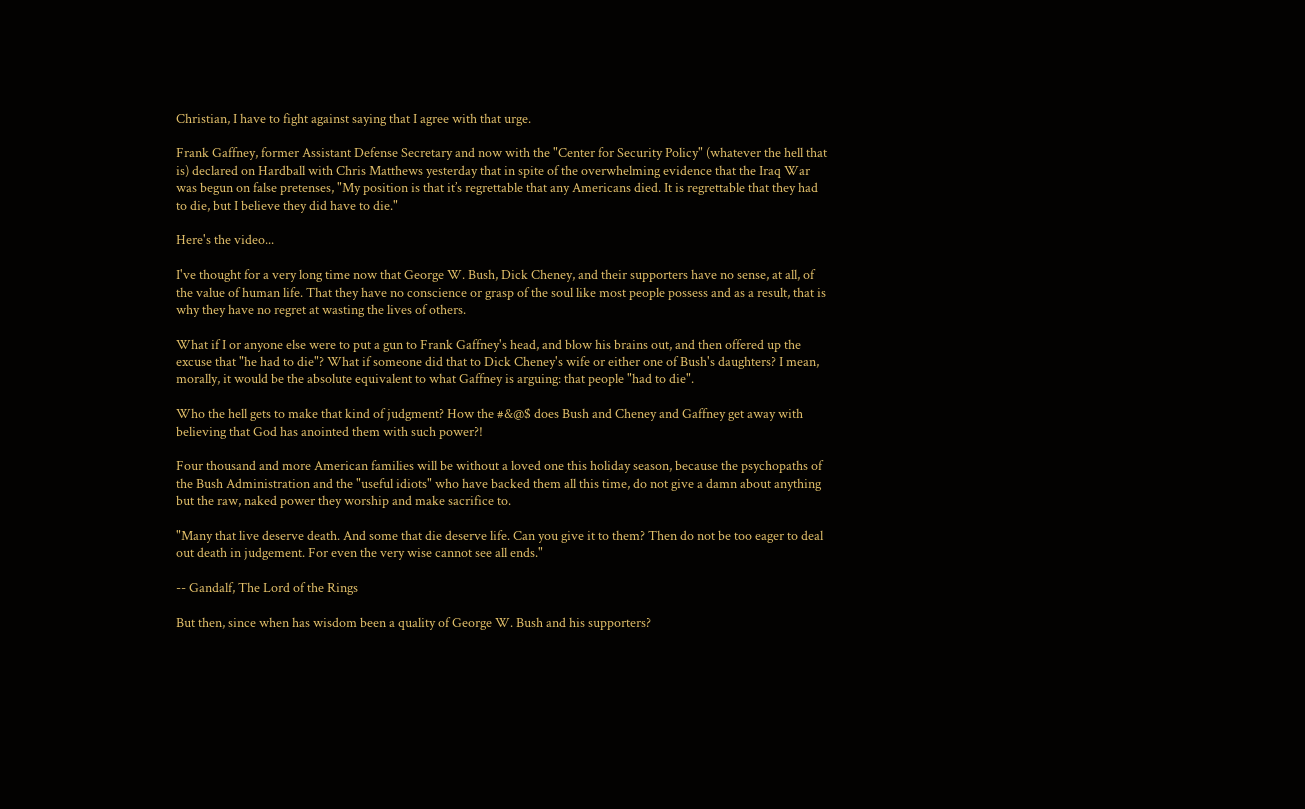Christian, I have to fight against saying that I agree with that urge.

Frank Gaffney, former Assistant Defense Secretary and now with the "Center for Security Policy" (whatever the hell that is) declared on Hardball with Chris Matthews yesterday that in spite of the overwhelming evidence that the Iraq War was begun on false pretenses, "My position is that it’s regrettable that any Americans died. It is regrettable that they had to die, but I believe they did have to die."

Here's the video...

I've thought for a very long time now that George W. Bush, Dick Cheney, and their supporters have no sense, at all, of the value of human life. That they have no conscience or grasp of the soul like most people possess and as a result, that is why they have no regret at wasting the lives of others.

What if I or anyone else were to put a gun to Frank Gaffney's head, and blow his brains out, and then offered up the excuse that "he had to die"? What if someone did that to Dick Cheney's wife or either one of Bush's daughters? I mean, morally, it would be the absolute equivalent to what Gaffney is arguing: that people "had to die".

Who the hell gets to make that kind of judgment? How the #&@$ does Bush and Cheney and Gaffney get away with believing that God has anointed them with such power?!

Four thousand and more American families will be without a loved one this holiday season, because the psychopaths of the Bush Administration and the "useful idiots" who have backed them all this time, do not give a damn about anything but the raw, naked power they worship and make sacrifice to.

"Many that live deserve death. And some that die deserve life. Can you give it to them? Then do not be too eager to deal out death in judgement. For even the very wise cannot see all ends."

-- Gandalf, The Lord of the Rings

But then, since when has wisdom been a quality of George W. Bush and his supporters?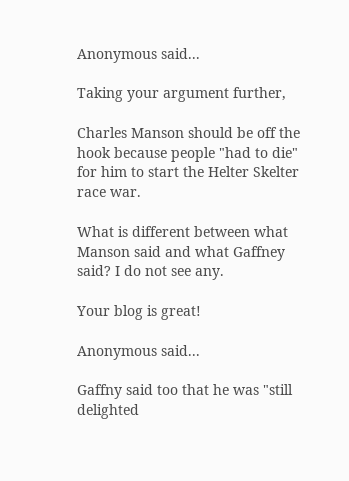Anonymous said...

Taking your argument further,

Charles Manson should be off the hook because people "had to die" for him to start the Helter Skelter race war.

What is different between what Manson said and what Gaffney said? I do not see any.

Your blog is great!

Anonymous said...

Gaffny said too that he was "still delighted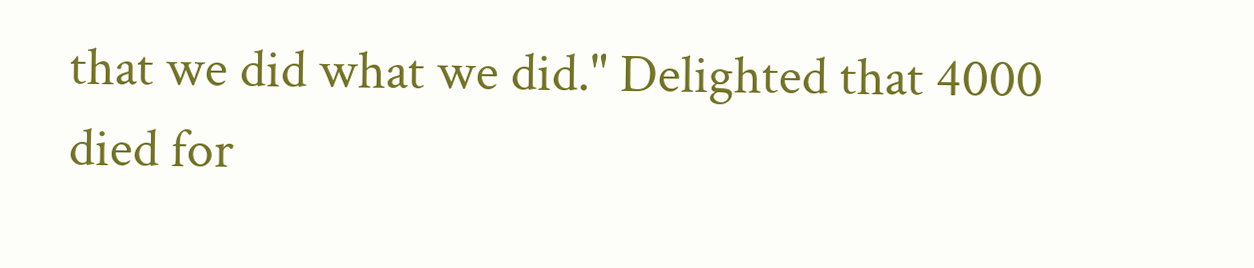that we did what we did." Delighted that 4000 died for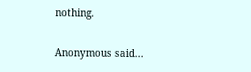nothing.

Anonymous said...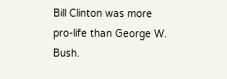Bill Clinton was more pro-life than George W. Bush.